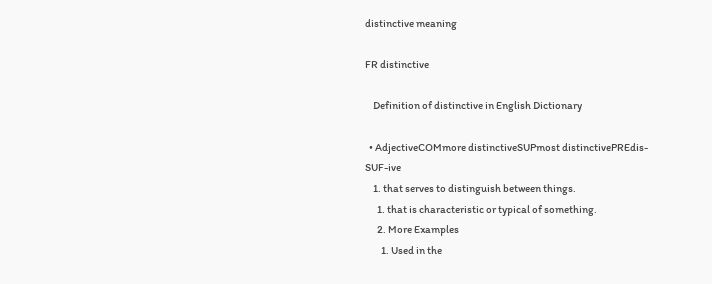distinctive meaning

FR distinctive

    Definition of distinctive in English Dictionary

  • AdjectiveCOMmore distinctiveSUPmost distinctivePREdis-SUF-ive
    1. that serves to distinguish between things.
      1. that is characteristic or typical of something.
      2. More Examples
        1. Used in the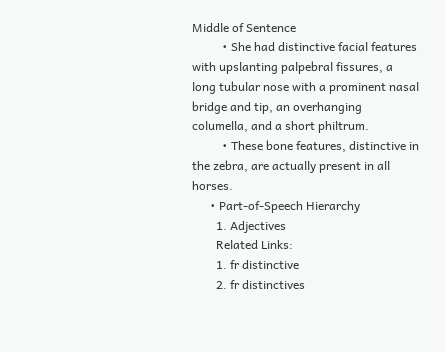Middle of Sentence
          • She had distinctive facial features with upslanting palpebral fissures, a long tubular nose with a prominent nasal bridge and tip, an overhanging columella, and a short philtrum.
          • These bone features, distinctive in the zebra, are actually present in all horses.
      • Part-of-Speech Hierarchy
        1. Adjectives
        Related Links:
        1. fr distinctive
        2. fr distinctives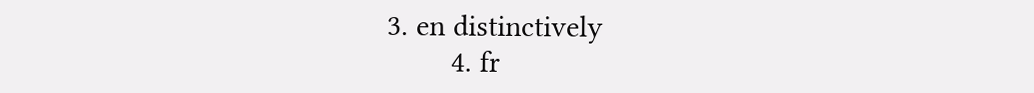3. en distinctively
        4. fr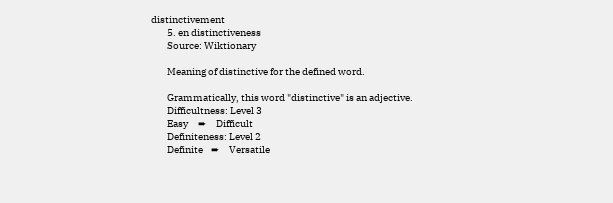distinctivement
        5. en distinctiveness
        Source: Wiktionary

        Meaning of distinctive for the defined word.

        Grammatically, this word "distinctive" is an adjective.
        Difficultness: Level 3
        Easy     ➨     Difficult
        Definiteness: Level 2
        Definite    ➨     Versatile